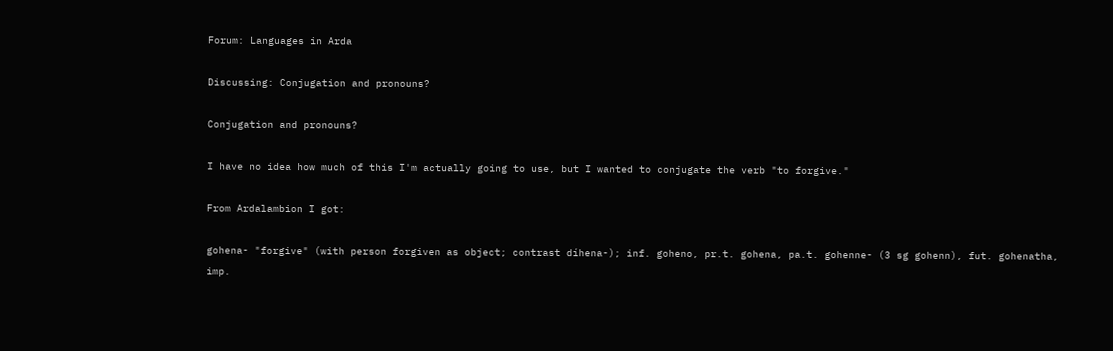Forum: Languages in Arda

Discussing: Conjugation and pronouns?

Conjugation and pronouns?

I have no idea how much of this I'm actually going to use, but I wanted to conjugate the verb "to forgive."

From Ardalambion I got:

gohena- "forgive" (with person forgiven as object; contrast díhena-); inf. goheno, pr.t. gohena, pa.t. gohenne- (3 sg gohenn), fut. gohenatha, imp.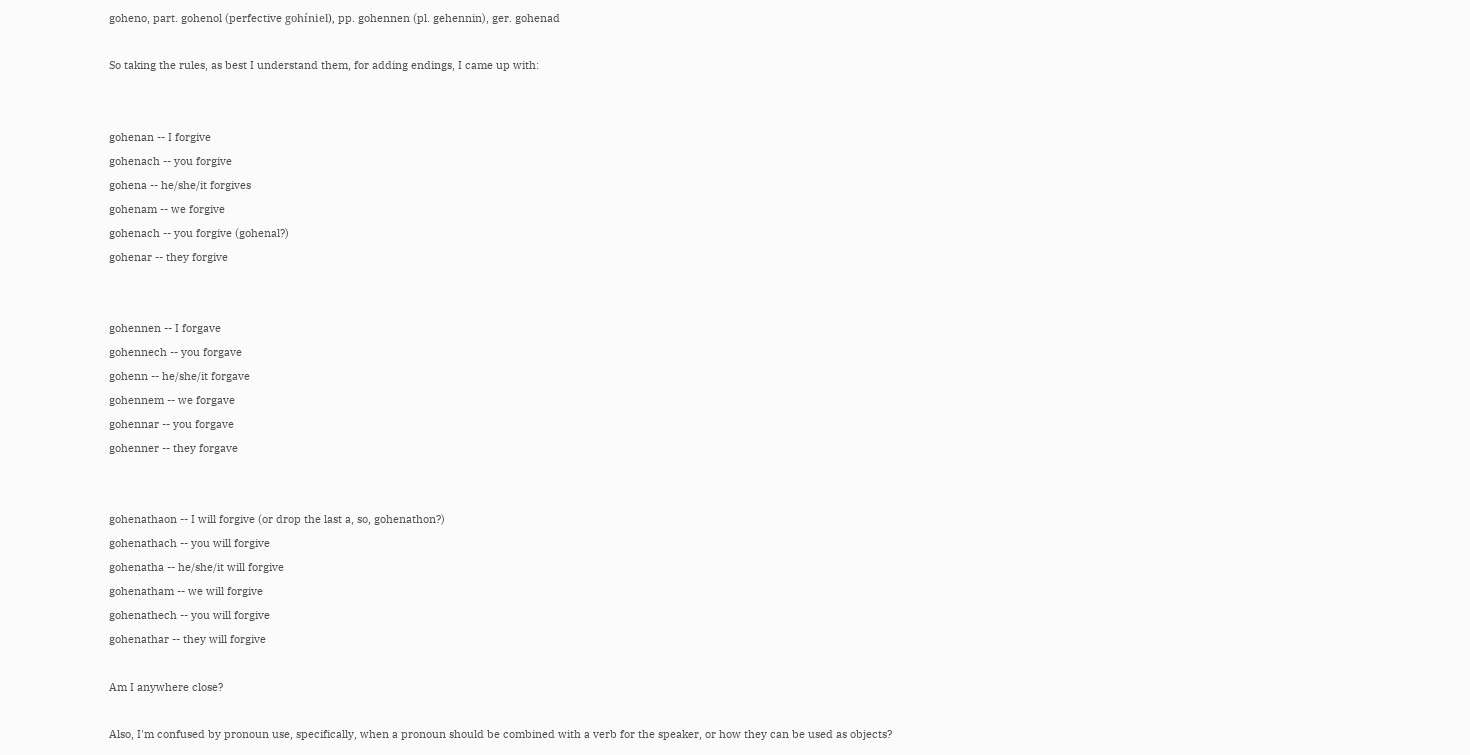goheno, part. gohenol (perfective gohíniel), pp. gohennen (pl. gehennin), ger. gohenad

So taking the rules, as best I understand them, for adding endings, I came up with:


gohenan -- I forgive
gohenach -- you forgive
gohena -- he/she/it forgives
gohenam -- we forgive
gohenach -- you forgive (gohenal?)
gohenar -- they forgive


gohennen -- I forgave
gohennech -- you forgave
gohenn -- he/she/it forgave
gohennem -- we forgave
gohennar -- you forgave
gohenner -- they forgave


gohenathaon -- I will forgive (or drop the last a, so, gohenathon?)
gohenathach -- you will forgive
gohenatha -- he/she/it will forgive
gohenatham -- we will forgive
gohenathech -- you will forgive
gohenathar -- they will forgive

Am I anywhere close?

Also, I'm confused by pronoun use, specifically, when a pronoun should be combined with a verb for the speaker, or how they can be used as objects?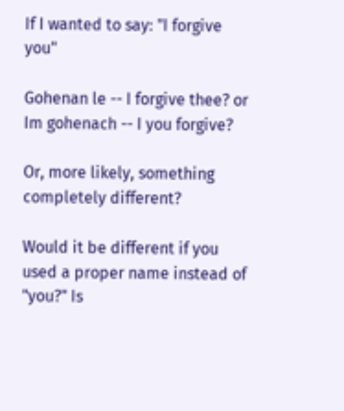If I wanted to say: "I forgive you"

Gohenan le -- I forgive thee? or
Im gohenach -- I you forgive?

Or, more likely, something completely different?

Would it be different if you used a proper name instead of "you?" Is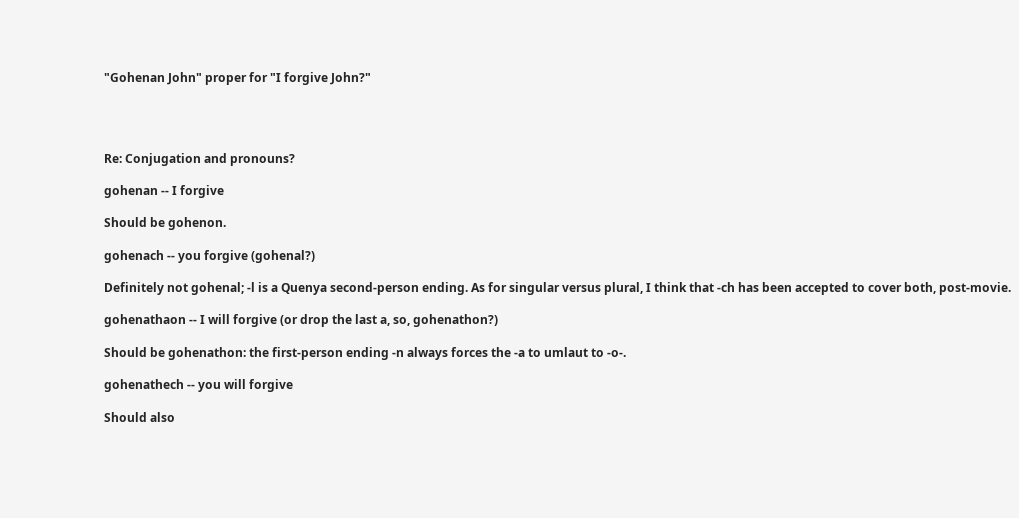"Gohenan John" proper for "I forgive John?"




Re: Conjugation and pronouns?

gohenan -- I forgive

Should be gohenon.

gohenach -- you forgive (gohenal?)

Definitely not gohenal; -l is a Quenya second-person ending. As for singular versus plural, I think that -ch has been accepted to cover both, post-movie.

gohenathaon -- I will forgive (or drop the last a, so, gohenathon?)

Should be gohenathon: the first-person ending -n always forces the -a to umlaut to -o-.

gohenathech -- you will forgive

Should also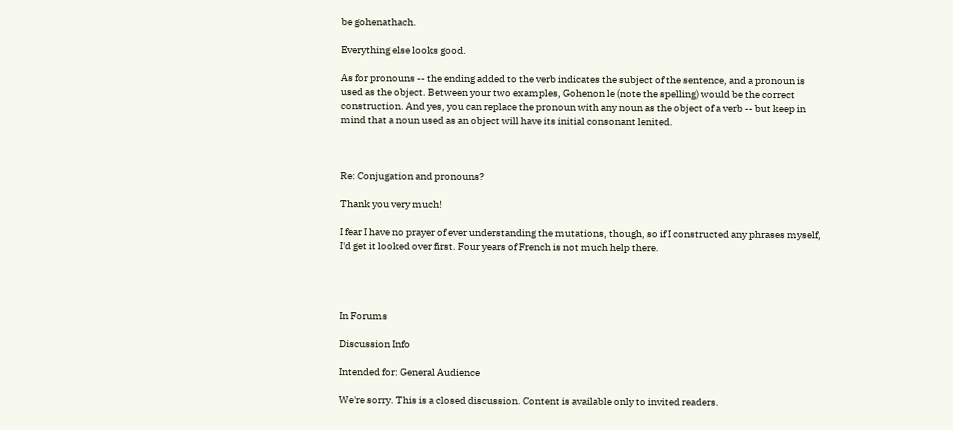be gohenathach.

Everything else looks good.

As for pronouns -- the ending added to the verb indicates the subject of the sentence, and a pronoun is used as the object. Between your two examples, Gohenon le (note the spelling) would be the correct construction. And yes, you can replace the pronoun with any noun as the object of a verb -- but keep in mind that a noun used as an object will have its initial consonant lenited.



Re: Conjugation and pronouns?

Thank you very much!

I fear I have no prayer of ever understanding the mutations, though, so if I constructed any phrases myself, I'd get it looked over first. Four years of French is not much help there.




In Forums

Discussion Info

Intended for: General Audience

We're sorry. This is a closed discussion. Content is available only to invited readers.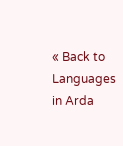« Back to Languages in Arda